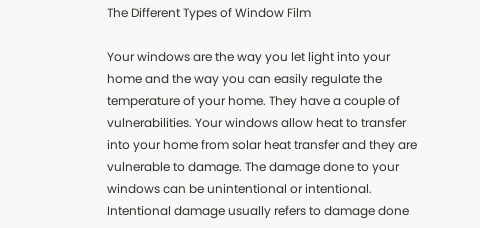The Different Types of Window Film

Your windows are the way you let light into your home and the way you can easily regulate the temperature of your home. They have a couple of vulnerabilities. Your windows allow heat to transfer into your home from solar heat transfer and they are vulnerable to damage. The damage done to your windows can be unintentional or intentional. Intentional damage usually refers to damage done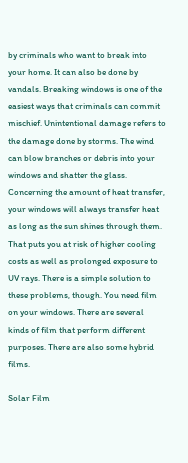by criminals who want to break into your home. It can also be done by vandals. Breaking windows is one of the easiest ways that criminals can commit mischief. Unintentional damage refers to the damage done by storms. The wind can blow branches or debris into your windows and shatter the glass. Concerning the amount of heat transfer, your windows will always transfer heat as long as the sun shines through them. That puts you at risk of higher cooling costs as well as prolonged exposure to UV rays. There is a simple solution to these problems, though. You need film on your windows. There are several kinds of film that perform different purposes. There are also some hybrid films.

Solar Film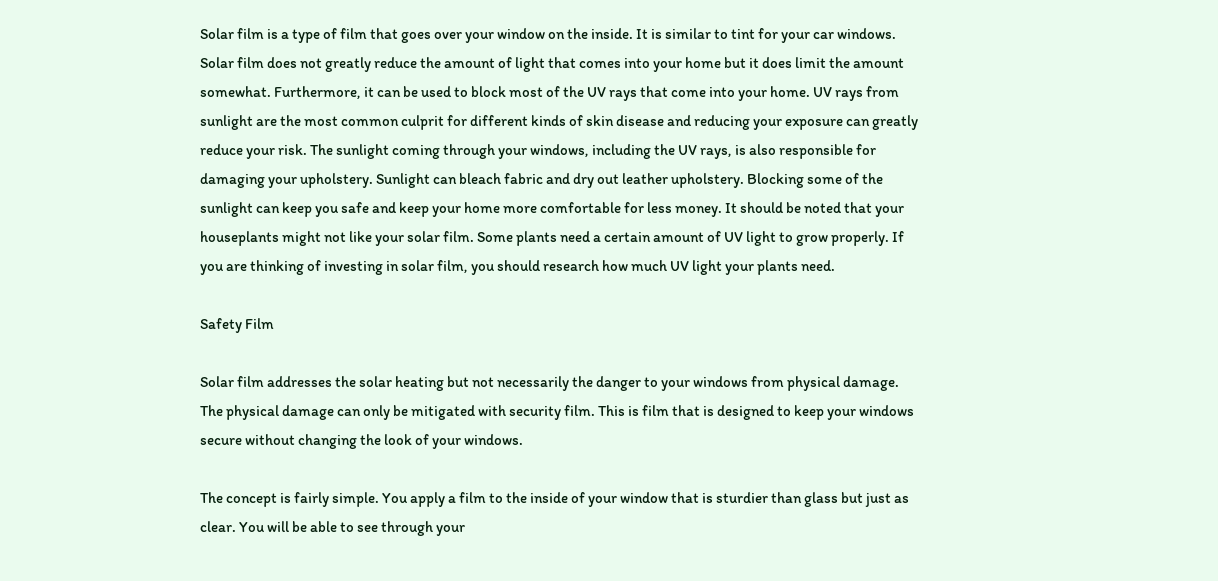Solar film is a type of film that goes over your window on the inside. It is similar to tint for your car windows. Solar film does not greatly reduce the amount of light that comes into your home but it does limit the amount somewhat. Furthermore, it can be used to block most of the UV rays that come into your home. UV rays from sunlight are the most common culprit for different kinds of skin disease and reducing your exposure can greatly reduce your risk. The sunlight coming through your windows, including the UV rays, is also responsible for damaging your upholstery. Sunlight can bleach fabric and dry out leather upholstery. Blocking some of the sunlight can keep you safe and keep your home more comfortable for less money. It should be noted that your houseplants might not like your solar film. Some plants need a certain amount of UV light to grow properly. If you are thinking of investing in solar film, you should research how much UV light your plants need.

Safety Film

Solar film addresses the solar heating but not necessarily the danger to your windows from physical damage. The physical damage can only be mitigated with security film. This is film that is designed to keep your windows secure without changing the look of your windows.

The concept is fairly simple. You apply a film to the inside of your window that is sturdier than glass but just as clear. You will be able to see through your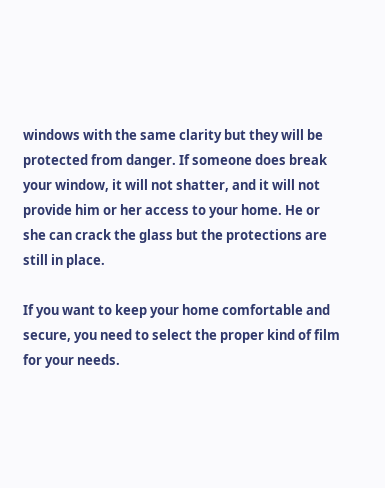windows with the same clarity but they will be protected from danger. If someone does break your window, it will not shatter, and it will not provide him or her access to your home. He or she can crack the glass but the protections are still in place.

If you want to keep your home comfortable and secure, you need to select the proper kind of film for your needs.